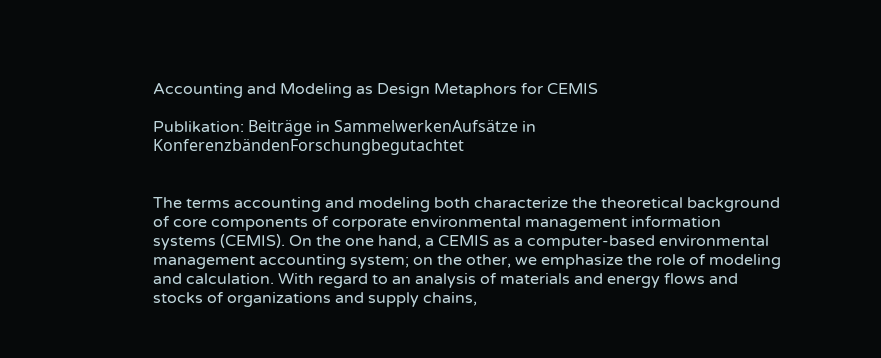Accounting and Modeling as Design Metaphors for CEMIS

Publikation: Beiträge in SammelwerkenAufsätze in KonferenzbändenForschungbegutachtet


The terms accounting and modeling both characterize the theoretical background of core components of corporate environmental management information systems (CEMIS). On the one hand, a CEMIS as a computer-based environmental management accounting system; on the other, we emphasize the role of modeling and calculation. With regard to an analysis of materials and energy flows and stocks of organizations and supply chains,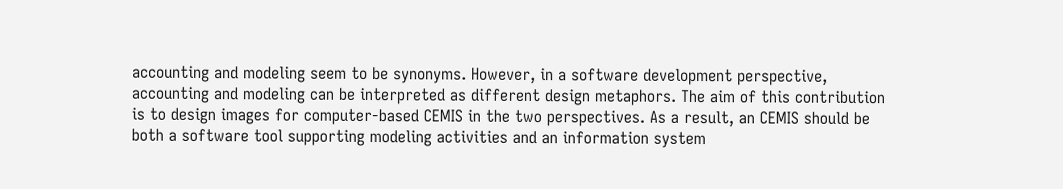accounting and modeling seem to be synonyms. However, in a software development perspective, accounting and modeling can be interpreted as different design metaphors. The aim of this contribution is to design images for computer-based CEMIS in the two perspectives. As a result, an CEMIS should be both a software tool supporting modeling activities and an information system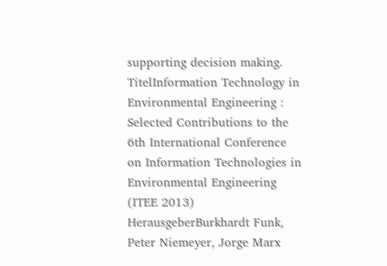supporting decision making.
TitelInformation Technology in Environmental Engineering : Selected Contributions to the 6th International Conference on Information Technologies in Environmental Engineering (ITEE 2013)
HerausgeberBurkhardt Funk, Peter Niemeyer, Jorge Marx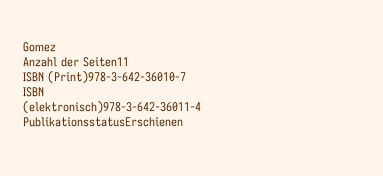Gomez
Anzahl der Seiten11
ISBN (Print)978-3-642-36010-7
ISBN (elektronisch)978-3-642-36011-4
PublikationsstatusErschienen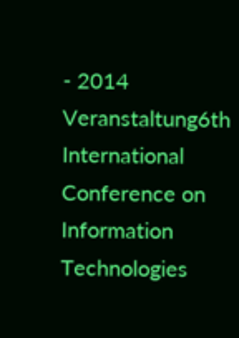- 2014
Veranstaltung6th International Conference on Information Technologies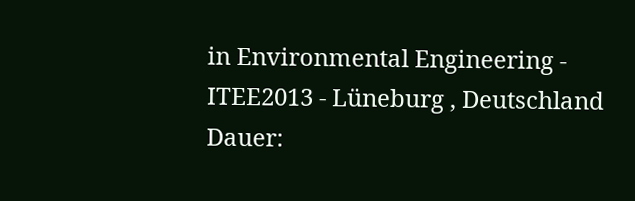in Environmental Engineering - ITEE2013 - Lüneburg , Deutschland
Dauer: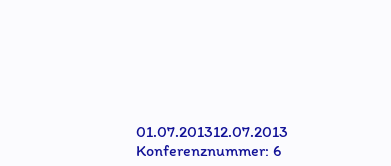01.07.201312.07.2013
Konferenznummer: 6